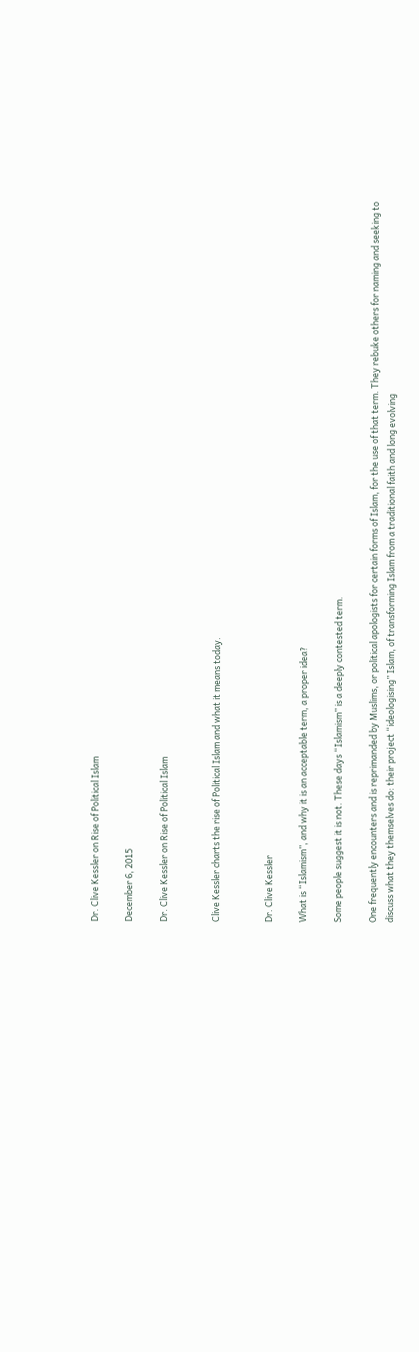Dr. Clive Kessler on Rise of Political Islam

December 6, 2015

Dr. Clive Kessler on Rise of Political Islam


Clive Kessler charts the rise of Political Islam and what it means today.


Dr. Clive Kessler

What is “Islamism”, and why it is an acceptable term, a proper idea?

Some people suggest it is not. These days “Islamism” is a deeply contested term.

One frequently encounters and is reprimanded by Muslims, or political apologists for certain forms of Islam, for the use of that term. They rebuke others for naming and seeking to discuss what they themselves do: their project “ideologising” Islam, of transforming Islam from a traditional faith and long evolving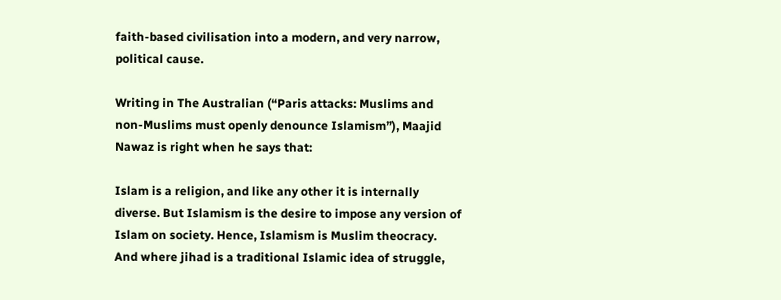faith-based civilisation into a modern, and very narrow, political cause.

Writing in The Australian (“Paris attacks: Muslims and non-Muslims must openly denounce Islamism”), Maajid Nawaz is right when he says that:

Islam is a religion, and like any other it is internally diverse. But Islamism is the desire to impose any version of Islam on society. Hence, Islamism is Muslim theocracy. And where jihad is a traditional Islamic idea of struggle,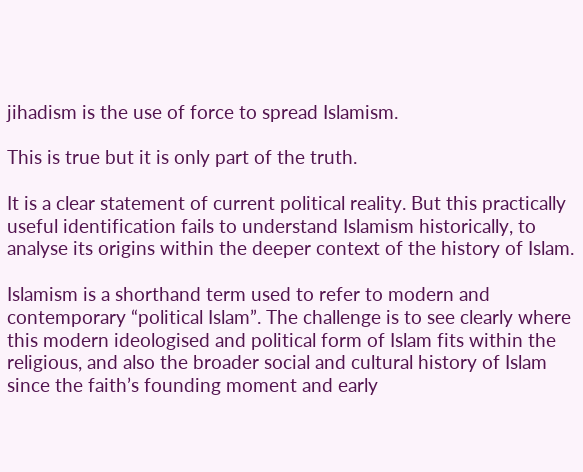jihadism is the use of force to spread Islamism.

This is true but it is only part of the truth.

It is a clear statement of current political reality. But this practically useful identification fails to understand Islamism historically, to analyse its origins within the deeper context of the history of Islam.

Islamism is a shorthand term used to refer to modern and contemporary “political Islam”. The challenge is to see clearly where this modern ideologised and political form of Islam fits within the religious, and also the broader social and cultural history of Islam since the faith’s founding moment and early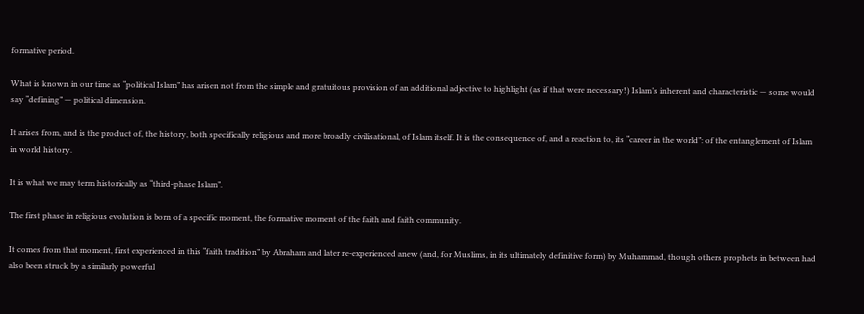formative period.

What is known in our time as “political Islam” has arisen not from the simple and gratuitous provision of an additional adjective to highlight (as if that were necessary!) Islam’s inherent and characteristic — some would say “defining” — political dimension.

It arises from, and is the product of, the history, both specifically religious and more broadly civilisational, of Islam itself. It is the consequence of, and a reaction to, its “career in the world”: of the entanglement of Islam in world history.

It is what we may term historically as “third-phase Islam”.

The first phase in religious evolution is born of a specific moment, the formative moment of the faith and faith community.

It comes from that moment, first experienced in this “faith tradition” by Abraham and later re-experienced anew (and, for Muslims, in its ultimately definitive form) by Muhammad, though others prophets in between had also been struck by a similarly powerful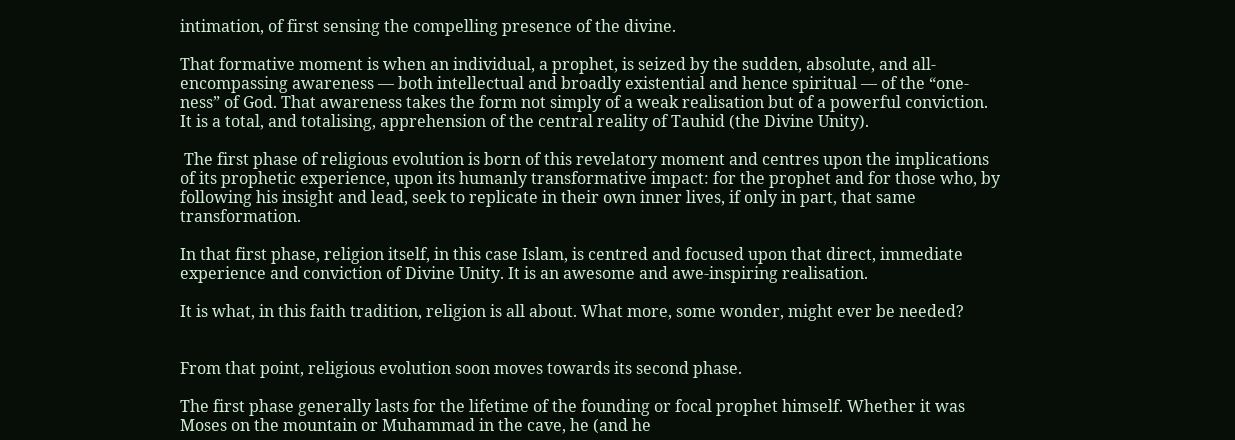intimation, of first sensing the compelling presence of the divine.

That formative moment is when an individual, a prophet, is seized by the sudden, absolute, and all-encompassing awareness — both intellectual and broadly existential and hence spiritual — of the “one-ness” of God. That awareness takes the form not simply of a weak realisation but of a powerful conviction. It is a total, and totalising, apprehension of the central reality of Tauhid (the Divine Unity).

 The first phase of religious evolution is born of this revelatory moment and centres upon the implications of its prophetic experience, upon its humanly transformative impact: for the prophet and for those who, by following his insight and lead, seek to replicate in their own inner lives, if only in part, that same transformation.

In that first phase, religion itself, in this case Islam, is centred and focused upon that direct, immediate experience and conviction of Divine Unity. It is an awesome and awe-inspiring realisation.

It is what, in this faith tradition, religion is all about. What more, some wonder, might ever be needed?


From that point, religious evolution soon moves towards its second phase.

The first phase generally lasts for the lifetime of the founding or focal prophet himself. Whether it was Moses on the mountain or Muhammad in the cave, he (and he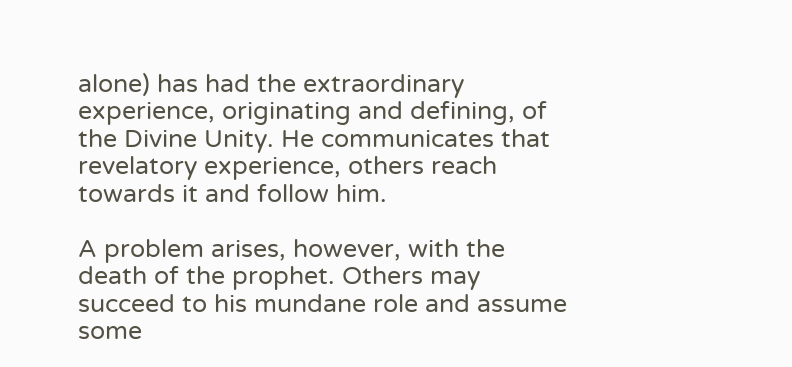alone) has had the extraordinary experience, originating and defining, of the Divine Unity. He communicates that revelatory experience, others reach towards it and follow him.

A problem arises, however, with the death of the prophet. Others may succeed to his mundane role and assume some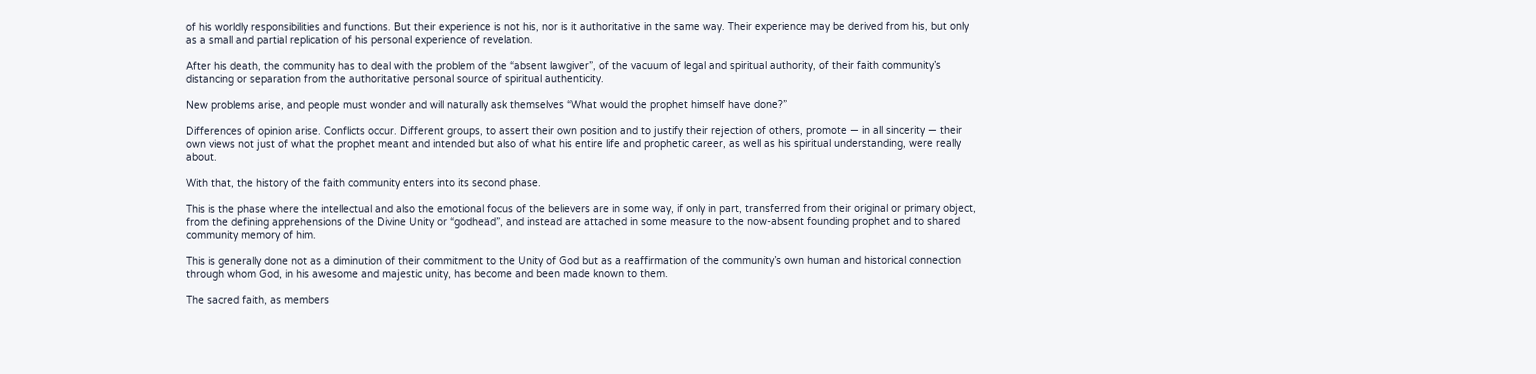of his worldly responsibilities and functions. But their experience is not his, nor is it authoritative in the same way. Their experience may be derived from his, but only as a small and partial replication of his personal experience of revelation.

After his death, the community has to deal with the problem of the “absent lawgiver”, of the vacuum of legal and spiritual authority, of their faith community’s distancing or separation from the authoritative personal source of spiritual authenticity.

New problems arise, and people must wonder and will naturally ask themselves “What would the prophet himself have done?”

Differences of opinion arise. Conflicts occur. Different groups, to assert their own position and to justify their rejection of others, promote — in all sincerity — their own views not just of what the prophet meant and intended but also of what his entire life and prophetic career, as well as his spiritual understanding, were really about.

With that, the history of the faith community enters into its second phase.

This is the phase where the intellectual and also the emotional focus of the believers are in some way, if only in part, transferred from their original or primary object, from the defining apprehensions of the Divine Unity or “godhead”, and instead are attached in some measure to the now-absent founding prophet and to shared community memory of him.

This is generally done not as a diminution of their commitment to the Unity of God but as a reaffirmation of the community’s own human and historical connection through whom God, in his awesome and majestic unity, has become and been made known to them.

The sacred faith, as members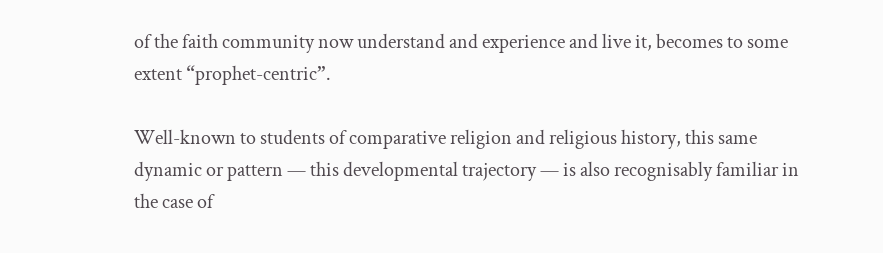of the faith community now understand and experience and live it, becomes to some extent “prophet-centric”.

Well-known to students of comparative religion and religious history, this same dynamic or pattern — this developmental trajectory — is also recognisably familiar in the case of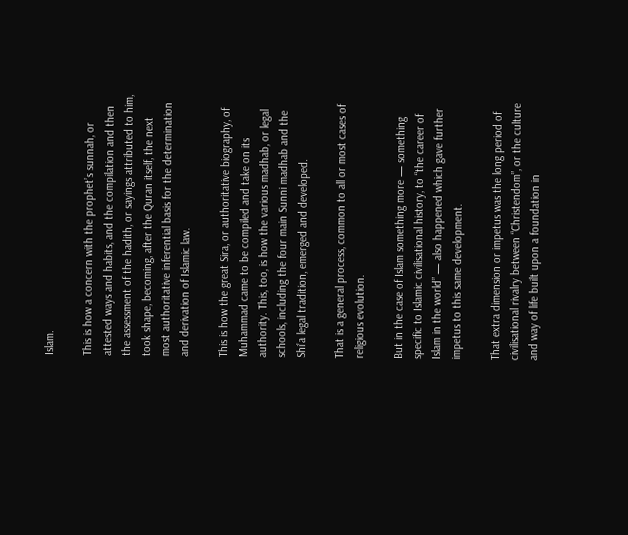Islam.

This is how a concern with the prophet’s sunnah, or attested ways and habits, and the compilation and then the assessment of the hadith, or sayings attributed to him, took shape, becoming, after the Quran itself, the next most authoritative inferential basis for the determination and derivation of Islamic law.

This is how the great Sira, or authoritative biography, of Muhammad came to be compiled and take on its authority. This, too, is how the various madhab, or legal schools, including the four main Sunni madhab and the Shi’a legal tradition, emerged and developed.

That is a general process, common to all or most cases of religious evolution.

But in the case of Islam something more — something specific to Islamic civilisational history, to “the career of Islam in the world” — also happened which gave further impetus to this same development.

That extra dimension or impetus was the long period of civilisational rivalry between “Christendom”, or the culture and way of life built upon a foundation in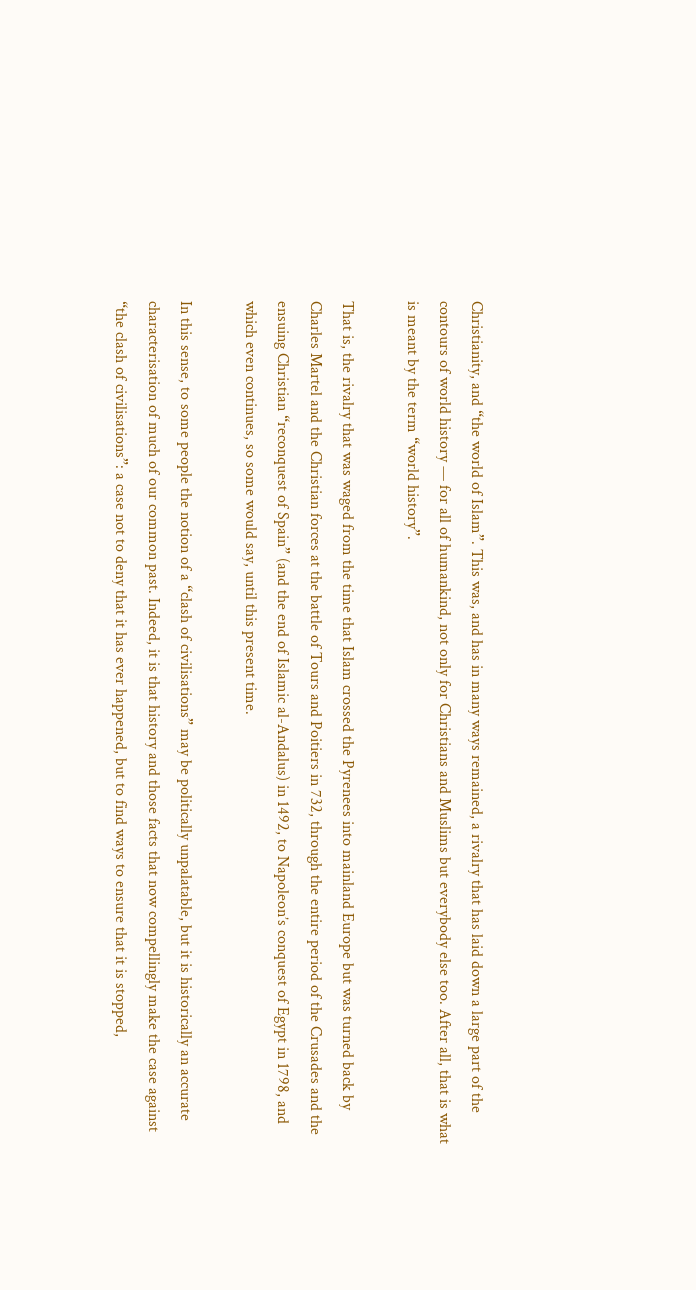Christianity, and “the world of Islam”. This was, and has in many ways remained, a rivalry that has laid down a large part of the contours of world history — for all of humankind, not only for Christians and Muslims but everybody else too. After all, that is what is meant by the term “world history”.

That is, the rivalry that was waged from the time that Islam crossed the Pyrenees into mainland Europe but was turned back by Charles Martel and the Christian forces at the battle of Tours and Poitiers in 732, through the entire period of the Crusades and the ensuing Christian “reconquest of Spain” (and the end of Islamic al-Andalus) in 1492, to Napoleon’s conquest of Egypt in 1798, and which even continues, so some would say, until this present time.

In this sense, to some people the notion of a “clash of civilisations” may be politically unpalatable, but it is historically an accurate characterisation of much of our common past. Indeed, it is that history and those facts that now compellingly make the case against “the clash of civilisations”: a case not to deny that it has ever happened, but to find ways to ensure that it is stopped,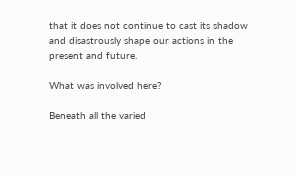that it does not continue to cast its shadow and disastrously shape our actions in the present and future.

What was involved here?

Beneath all the varied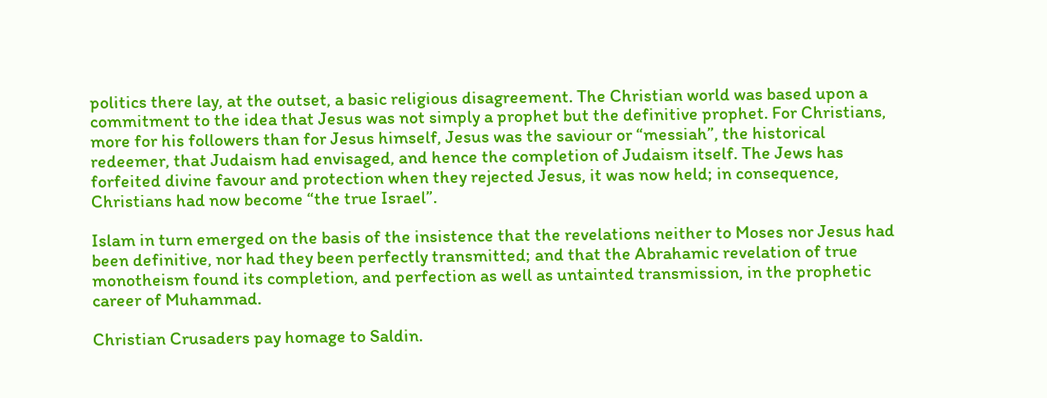politics there lay, at the outset, a basic religious disagreement. The Christian world was based upon a commitment to the idea that Jesus was not simply a prophet but the definitive prophet. For Christians, more for his followers than for Jesus himself, Jesus was the saviour or “messiah”, the historical redeemer, that Judaism had envisaged, and hence the completion of Judaism itself. The Jews has forfeited divine favour and protection when they rejected Jesus, it was now held; in consequence, Christians had now become “the true Israel”.

Islam in turn emerged on the basis of the insistence that the revelations neither to Moses nor Jesus had been definitive, nor had they been perfectly transmitted; and that the Abrahamic revelation of true monotheism found its completion, and perfection as well as untainted transmission, in the prophetic career of Muhammad.

Christian Crusaders pay homage to Saldin.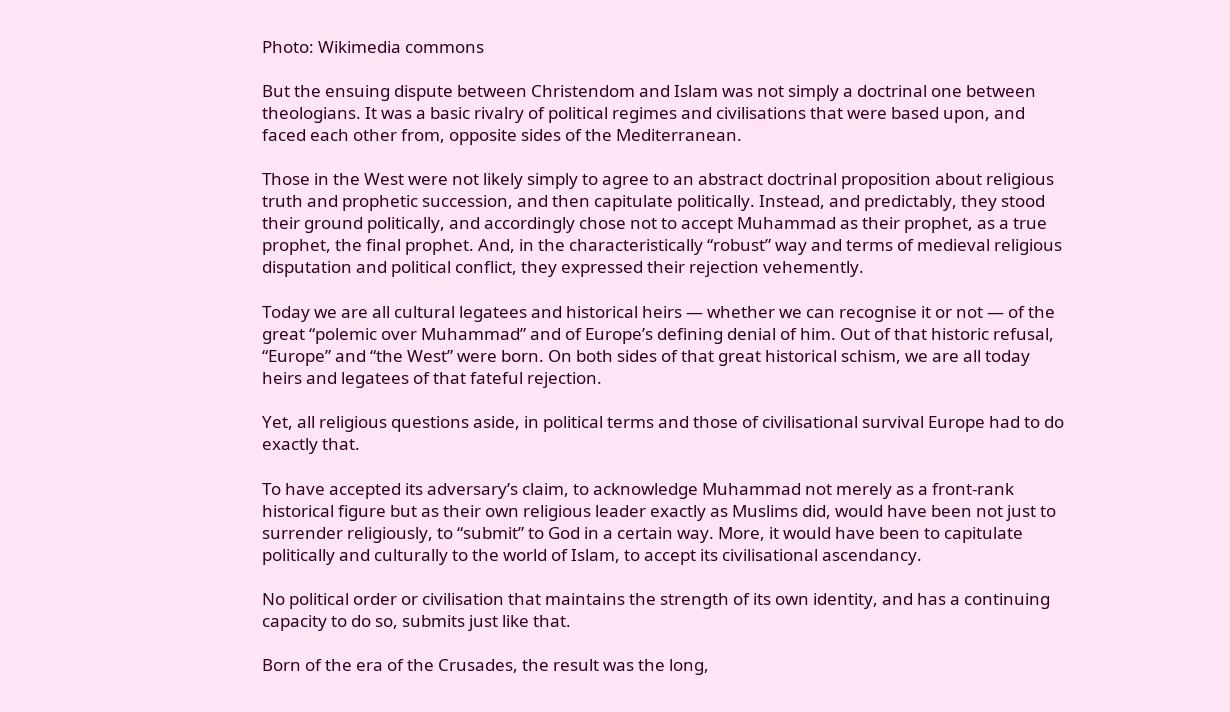Photo: Wikimedia commons

But the ensuing dispute between Christendom and Islam was not simply a doctrinal one between theologians. It was a basic rivalry of political regimes and civilisations that were based upon, and faced each other from, opposite sides of the Mediterranean.

Those in the West were not likely simply to agree to an abstract doctrinal proposition about religious truth and prophetic succession, and then capitulate politically. Instead, and predictably, they stood their ground politically, and accordingly chose not to accept Muhammad as their prophet, as a true prophet, the final prophet. And, in the characteristically “robust” way and terms of medieval religious disputation and political conflict, they expressed their rejection vehemently.

Today we are all cultural legatees and historical heirs — whether we can recognise it or not — of the great “polemic over Muhammad” and of Europe’s defining denial of him. Out of that historic refusal, “Europe” and “the West” were born. On both sides of that great historical schism, we are all today heirs and legatees of that fateful rejection.

Yet, all religious questions aside, in political terms and those of civilisational survival Europe had to do exactly that.

To have accepted its adversary’s claim, to acknowledge Muhammad not merely as a front-rank historical figure but as their own religious leader exactly as Muslims did, would have been not just to surrender religiously, to “submit” to God in a certain way. More, it would have been to capitulate politically and culturally to the world of Islam, to accept its civilisational ascendancy.

No political order or civilisation that maintains the strength of its own identity, and has a continuing capacity to do so, submits just like that.

Born of the era of the Crusades, the result was the long,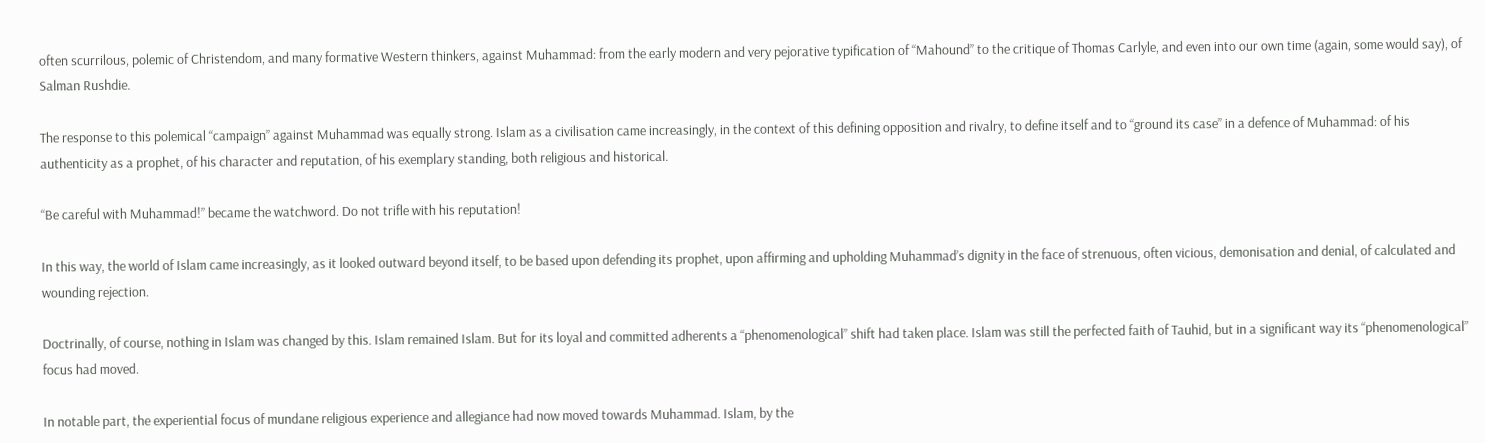often scurrilous, polemic of Christendom, and many formative Western thinkers, against Muhammad: from the early modern and very pejorative typification of “Mahound” to the critique of Thomas Carlyle, and even into our own time (again, some would say), of Salman Rushdie.

The response to this polemical “campaign” against Muhammad was equally strong. Islam as a civilisation came increasingly, in the context of this defining opposition and rivalry, to define itself and to “ground its case” in a defence of Muhammad: of his authenticity as a prophet, of his character and reputation, of his exemplary standing, both religious and historical.

“Be careful with Muhammad!” became the watchword. Do not trifle with his reputation!

In this way, the world of Islam came increasingly, as it looked outward beyond itself, to be based upon defending its prophet, upon affirming and upholding Muhammad’s dignity in the face of strenuous, often vicious, demonisation and denial, of calculated and wounding rejection.

Doctrinally, of course, nothing in Islam was changed by this. Islam remained Islam. But for its loyal and committed adherents a “phenomenological” shift had taken place. Islam was still the perfected faith of Tauhid, but in a significant way its “phenomenological” focus had moved.

In notable part, the experiential focus of mundane religious experience and allegiance had now moved towards Muhammad. Islam, by the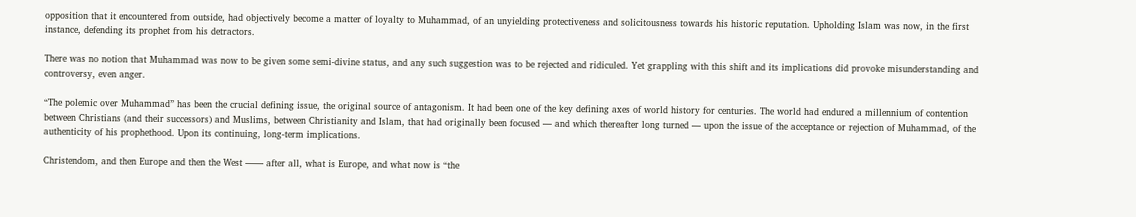opposition that it encountered from outside, had objectively become a matter of loyalty to Muhammad, of an unyielding protectiveness and solicitousness towards his historic reputation. Upholding Islam was now, in the first instance, defending its prophet from his detractors.

There was no notion that Muhammad was now to be given some semi-divine status, and any such suggestion was to be rejected and ridiculed. Yet grappling with this shift and its implications did provoke misunderstanding and controversy, even anger.

“The polemic over Muhammad” has been the crucial defining issue, the original source of antagonism. It had been one of the key defining axes of world history for centuries. The world had endured a millennium of contention between Christians (and their successors) and Muslims, between Christianity and Islam, that had originally been focused — and which thereafter long turned — upon the issue of the acceptance or rejection of Muhammad, of the authenticity of his prophethood. Upon its continuing, long-term implications.

Christendom, and then Europe and then the West —— after all, what is Europe, and what now is “the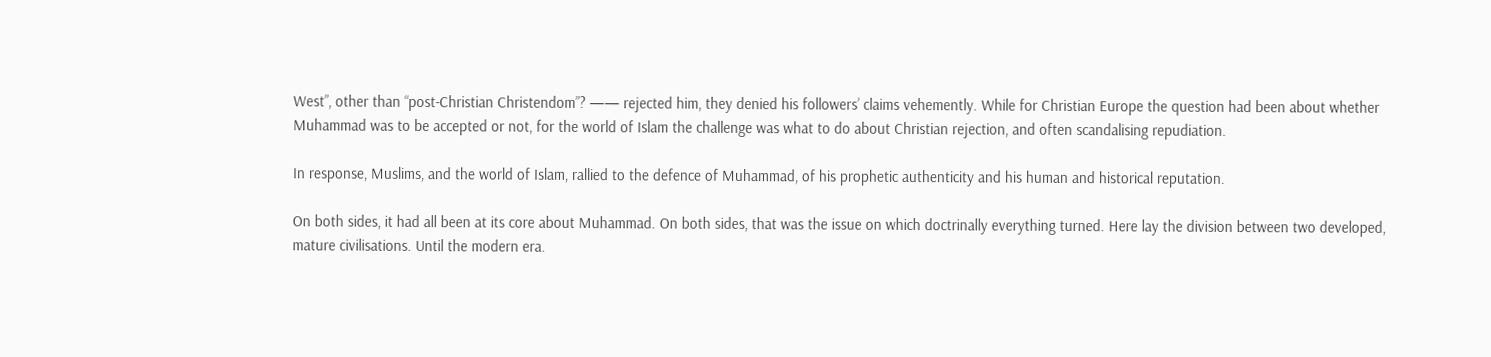West”, other than “post-Christian Christendom”? —— rejected him, they denied his followers’ claims vehemently. While for Christian Europe the question had been about whether Muhammad was to be accepted or not, for the world of Islam the challenge was what to do about Christian rejection, and often scandalising repudiation.

In response, Muslims, and the world of Islam, rallied to the defence of Muhammad, of his prophetic authenticity and his human and historical reputation.

On both sides, it had all been at its core about Muhammad. On both sides, that was the issue on which doctrinally everything turned. Here lay the division between two developed, mature civilisations. Until the modern era.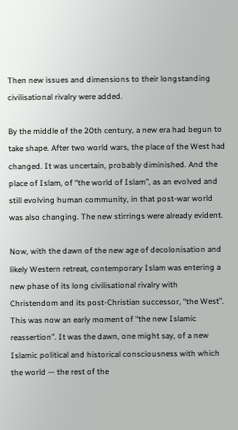Then new issues and dimensions to their longstanding civilisational rivalry were added.

By the middle of the 20th century, a new era had begun to take shape. After two world wars, the place of the West had changed. It was uncertain, probably diminished. And the place of Islam, of “the world of Islam”, as an evolved and still evolving human community, in that post-war world was also changing. The new stirrings were already evident.

Now, with the dawn of the new age of decolonisation and likely Western retreat, contemporary Islam was entering a new phase of its long civilisational rivalry with Christendom and its post-Christian successor, “the West”.  This was now an early moment of “the new Islamic reassertion”. It was the dawn, one might say, of a new Islamic political and historical consciousness with which the world — the rest of the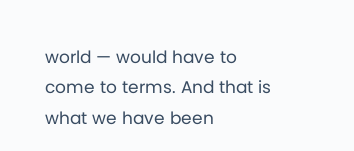world — would have to come to terms. And that is what we have been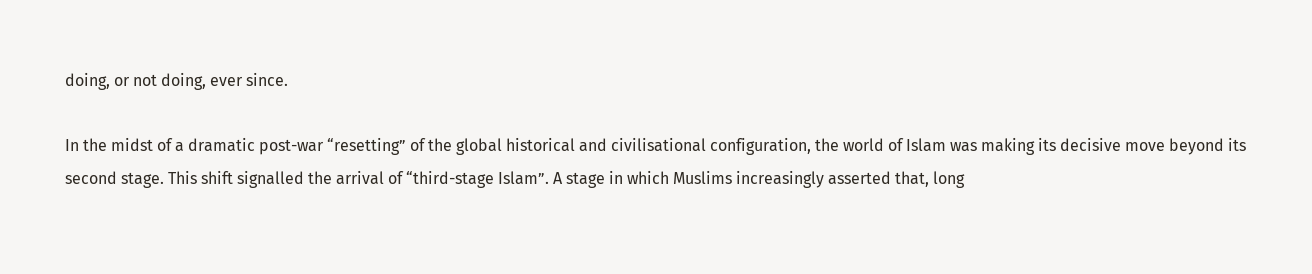doing, or not doing, ever since.

In the midst of a dramatic post-war “resetting” of the global historical and civilisational configuration, the world of Islam was making its decisive move beyond its second stage. This shift signalled the arrival of “third-stage Islam”. A stage in which Muslims increasingly asserted that, long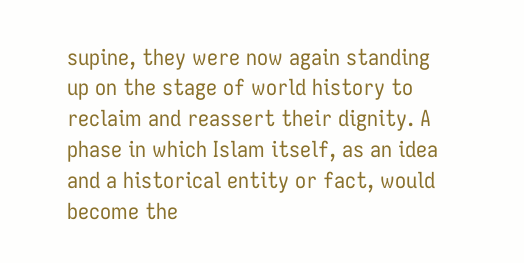supine, they were now again standing up on the stage of world history to reclaim and reassert their dignity. A phase in which Islam itself, as an idea and a historical entity or fact, would become the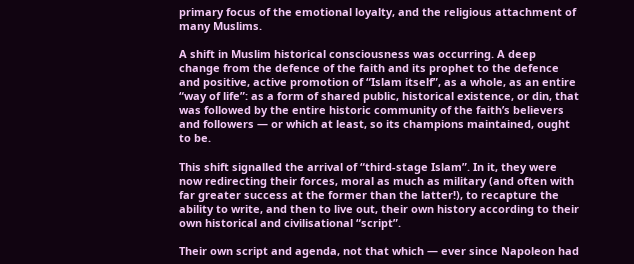primary focus of the emotional loyalty, and the religious attachment of many Muslims.

A shift in Muslim historical consciousness was occurring. A deep change from the defence of the faith and its prophet to the defence and positive, active promotion of “Islam itself”, as a whole, as an entire “way of life”: as a form of shared public, historical existence, or din, that was followed by the entire historic community of the faith’s believers and followers — or which at least, so its champions maintained, ought to be.

This shift signalled the arrival of “third-stage Islam”. In it, they were now redirecting their forces, moral as much as military (and often with far greater success at the former than the latter!), to recapture the ability to write, and then to live out, their own history according to their own historical and civilisational “script”.

Their own script and agenda, not that which — ever since Napoleon had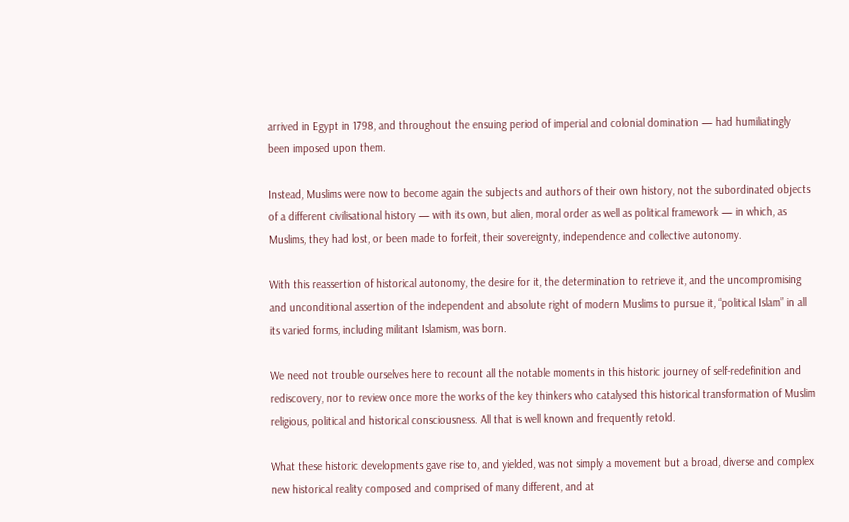arrived in Egypt in 1798, and throughout the ensuing period of imperial and colonial domination — had humiliatingly been imposed upon them.

Instead, Muslims were now to become again the subjects and authors of their own history, not the subordinated objects of a different civilisational history — with its own, but alien, moral order as well as political framework — in which, as Muslims, they had lost, or been made to forfeit, their sovereignty, independence and collective autonomy.

With this reassertion of historical autonomy, the desire for it, the determination to retrieve it, and the uncompromising and unconditional assertion of the independent and absolute right of modern Muslims to pursue it, “political Islam” in all its varied forms, including militant Islamism, was born.

We need not trouble ourselves here to recount all the notable moments in this historic journey of self-redefinition and rediscovery, nor to review once more the works of the key thinkers who catalysed this historical transformation of Muslim religious, political and historical consciousness. All that is well known and frequently retold.

What these historic developments gave rise to, and yielded, was not simply a movement but a broad, diverse and complex new historical reality composed and comprised of many different, and at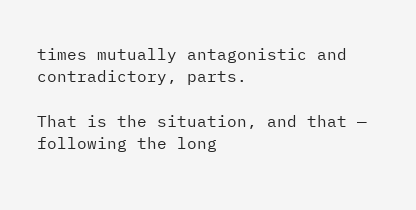times mutually antagonistic and contradictory, parts.

That is the situation, and that — following the long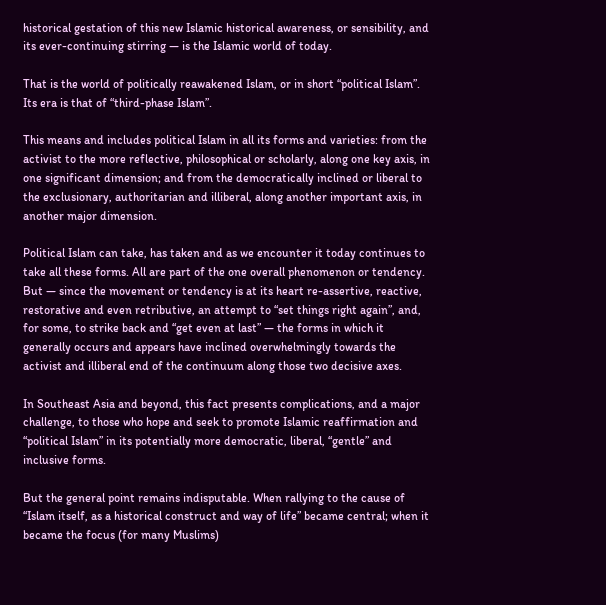historical gestation of this new Islamic historical awareness, or sensibility, and its ever-continuing stirring — is the Islamic world of today.

That is the world of politically reawakened Islam, or in short “political Islam”. Its era is that of “third-phase Islam”.

This means and includes political Islam in all its forms and varieties: from the activist to the more reflective, philosophical or scholarly, along one key axis, in one significant dimension; and from the democratically inclined or liberal to the exclusionary, authoritarian and illiberal, along another important axis, in another major dimension.

Political Islam can take, has taken and as we encounter it today continues to take all these forms. All are part of the one overall phenomenon or tendency. But — since the movement or tendency is at its heart re-assertive, reactive, restorative and even retributive, an attempt to “set things right again”, and, for some, to strike back and “get even at last” — the forms in which it generally occurs and appears have inclined overwhelmingly towards the activist and illiberal end of the continuum along those two decisive axes.

In Southeast Asia and beyond, this fact presents complications, and a major challenge, to those who hope and seek to promote Islamic reaffirmation and “political Islam” in its potentially more democratic, liberal, “gentle” and inclusive forms.

But the general point remains indisputable. When rallying to the cause of “Islam itself, as a historical construct and way of life” became central; when it became the focus (for many Muslims)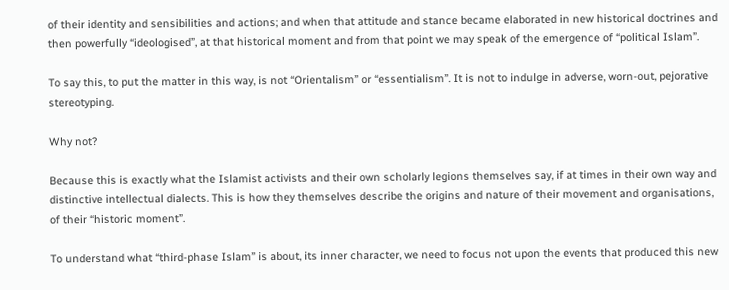of their identity and sensibilities and actions; and when that attitude and stance became elaborated in new historical doctrines and then powerfully “ideologised”, at that historical moment and from that point we may speak of the emergence of “political Islam”.

To say this, to put the matter in this way, is not “Orientalism” or “essentialism”. It is not to indulge in adverse, worn-out, pejorative stereotyping.

Why not?

Because this is exactly what the Islamist activists and their own scholarly legions themselves say, if at times in their own way and distinctive intellectual dialects. This is how they themselves describe the origins and nature of their movement and organisations, of their “historic moment”.

To understand what “third-phase Islam” is about, its inner character, we need to focus not upon the events that produced this new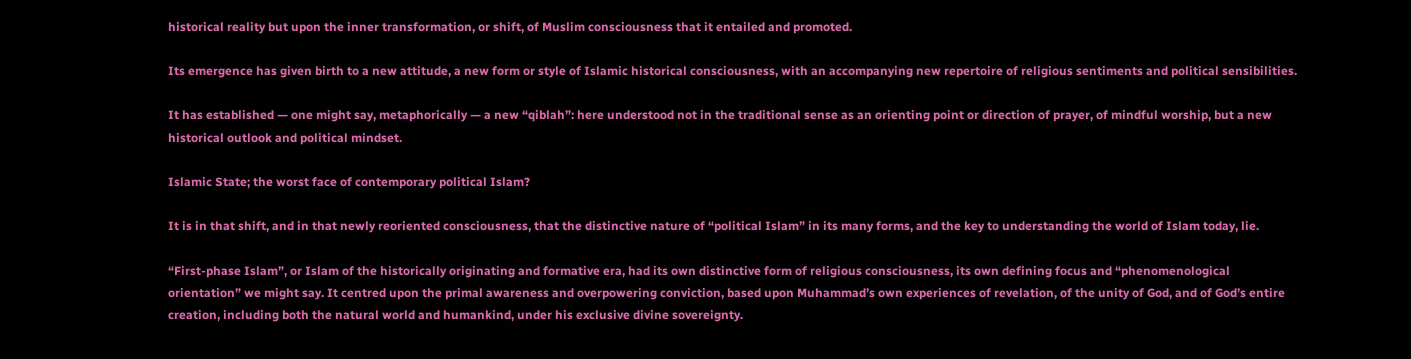historical reality but upon the inner transformation, or shift, of Muslim consciousness that it entailed and promoted.

Its emergence has given birth to a new attitude, a new form or style of Islamic historical consciousness, with an accompanying new repertoire of religious sentiments and political sensibilities.

It has established — one might say, metaphorically — a new “qiblah”: here understood not in the traditional sense as an orienting point or direction of prayer, of mindful worship, but a new historical outlook and political mindset.

Islamic State; the worst face of contemporary political Islam?

It is in that shift, and in that newly reoriented consciousness, that the distinctive nature of “political Islam” in its many forms, and the key to understanding the world of Islam today, lie.

“First-phase Islam”, or Islam of the historically originating and formative era, had its own distinctive form of religious consciousness, its own defining focus and “phenomenological orientation” we might say. It centred upon the primal awareness and overpowering conviction, based upon Muhammad’s own experiences of revelation, of the unity of God, and of God’s entire creation, including both the natural world and humankind, under his exclusive divine sovereignty.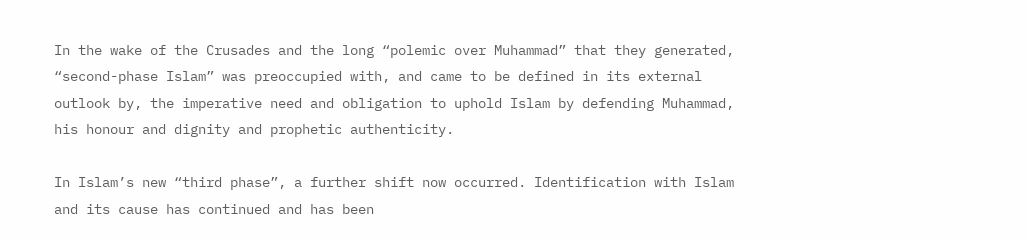In the wake of the Crusades and the long “polemic over Muhammad” that they generated, “second-phase Islam” was preoccupied with, and came to be defined in its external outlook by, the imperative need and obligation to uphold Islam by defending Muhammad, his honour and dignity and prophetic authenticity.

In Islam’s new “third phase”, a further shift now occurred. Identification with Islam and its cause has continued and has been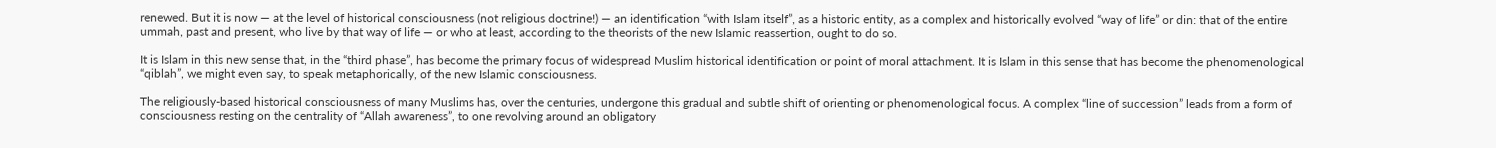renewed. But it is now — at the level of historical consciousness (not religious doctrine!) — an identification “with Islam itself”, as a historic entity, as a complex and historically evolved “way of life” or din: that of the entire ummah, past and present, who live by that way of life — or who at least, according to the theorists of the new Islamic reassertion, ought to do so.

It is Islam in this new sense that, in the “third phase”, has become the primary focus of widespread Muslim historical identification or point of moral attachment. It is Islam in this sense that has become the phenomenological “qiblah”, we might even say, to speak metaphorically, of the new Islamic consciousness.

The religiously-based historical consciousness of many Muslims has, over the centuries, undergone this gradual and subtle shift of orienting or phenomenological focus. A complex “line of succession” leads from a form of consciousness resting on the centrality of “Allah awareness”, to one revolving around an obligatory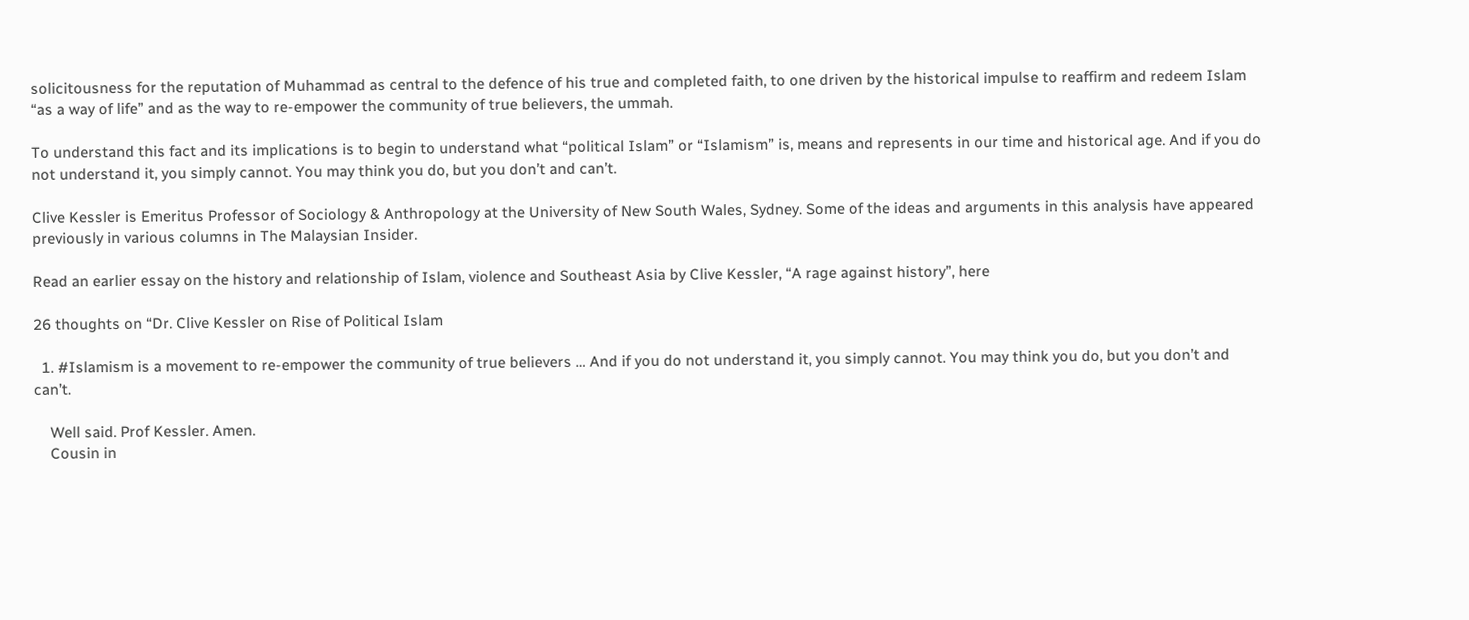solicitousness for the reputation of Muhammad as central to the defence of his true and completed faith, to one driven by the historical impulse to reaffirm and redeem Islam “as a way of life” and as the way to re-empower the community of true believers, the ummah.

To understand this fact and its implications is to begin to understand what “political Islam” or “Islamism” is, means and represents in our time and historical age. And if you do not understand it, you simply cannot. You may think you do, but you don’t and can’t.

Clive Kessler is Emeritus Professor of Sociology & Anthropology at the University of New South Wales, Sydney. Some of the ideas and arguments in this analysis have appeared previously in various columns in The Malaysian Insider.

Read an earlier essay on the history and relationship of Islam, violence and Southeast Asia by Clive Kessler, “A rage against history”, here

26 thoughts on “Dr. Clive Kessler on Rise of Political Islam

  1. #Islamism is a movement to re-empower the community of true believers … And if you do not understand it, you simply cannot. You may think you do, but you don’t and can’t.

    Well said. Prof Kessler. Amen.
    Cousin in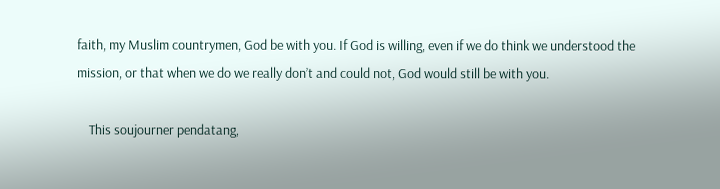faith, my Muslim countrymen, God be with you. If God is willing, even if we do think we understood the mission, or that when we do we really don’t and could not, God would still be with you.

    This soujourner pendatang,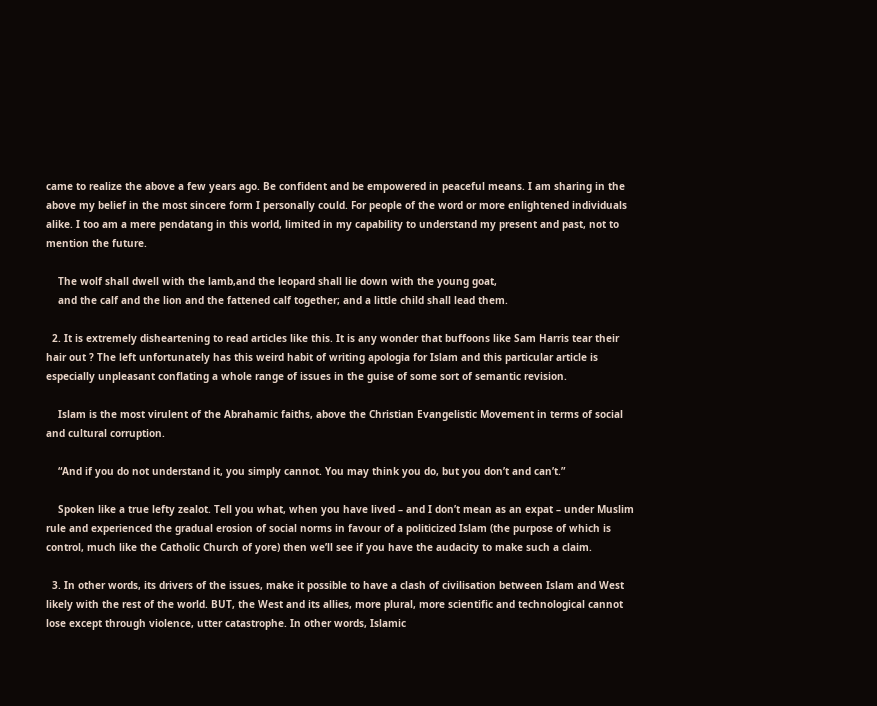came to realize the above a few years ago. Be confident and be empowered in peaceful means. I am sharing in the above my belief in the most sincere form I personally could. For people of the word or more enlightened individuals alike. I too am a mere pendatang in this world, limited in my capability to understand my present and past, not to mention the future.

    The wolf shall dwell with the lamb,and the leopard shall lie down with the young goat,
    and the calf and the lion and the fattened calf together; and a little child shall lead them.

  2. It is extremely disheartening to read articles like this. It is any wonder that buffoons like Sam Harris tear their hair out ? The left unfortunately has this weird habit of writing apologia for Islam and this particular article is especially unpleasant conflating a whole range of issues in the guise of some sort of semantic revision.

    Islam is the most virulent of the Abrahamic faiths, above the Christian Evangelistic Movement in terms of social and cultural corruption.

    “And if you do not understand it, you simply cannot. You may think you do, but you don’t and can’t.”

    Spoken like a true lefty zealot. Tell you what, when you have lived – and I don’t mean as an expat – under Muslim rule and experienced the gradual erosion of social norms in favour of a politicized Islam (the purpose of which is control, much like the Catholic Church of yore) then we’ll see if you have the audacity to make such a claim.

  3. In other words, its drivers of the issues, make it possible to have a clash of civilisation between Islam and West likely with the rest of the world. BUT, the West and its allies, more plural, more scientific and technological cannot lose except through violence, utter catastrophe. In other words, Islamic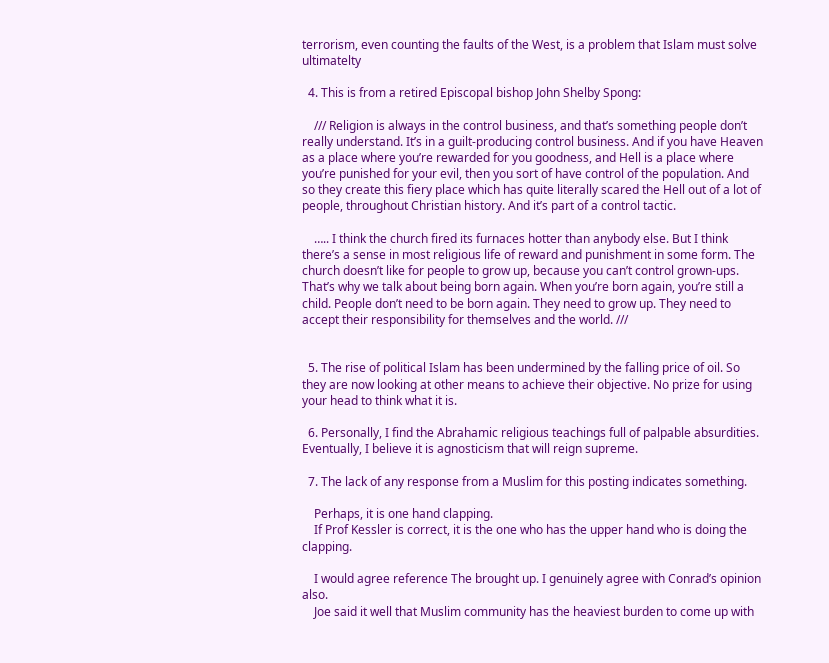terrorism, even counting the faults of the West, is a problem that Islam must solve ultimatelty

  4. This is from a retired Episcopal bishop John Shelby Spong:

    /// Religion is always in the control business, and that’s something people don’t really understand. It’s in a guilt-producing control business. And if you have Heaven as a place where you’re rewarded for you goodness, and Hell is a place where you’re punished for your evil, then you sort of have control of the population. And so they create this fiery place which has quite literally scared the Hell out of a lot of people, throughout Christian history. And it’s part of a control tactic.

    ….. I think the church fired its furnaces hotter than anybody else. But I think there’s a sense in most religious life of reward and punishment in some form. The church doesn’t like for people to grow up, because you can’t control grown-ups. That’s why we talk about being born again. When you’re born again, you’re still a child. People don’t need to be born again. They need to grow up. They need to accept their responsibility for themselves and the world. ///


  5. The rise of political Islam has been undermined by the falling price of oil. So they are now looking at other means to achieve their objective. No prize for using your head to think what it is.

  6. Personally, I find the Abrahamic religious teachings full of palpable absurdities. Eventually, I believe it is agnosticism that will reign supreme.

  7. The lack of any response from a Muslim for this posting indicates something.

    Perhaps, it is one hand clapping.
    If Prof Kessler is correct, it is the one who has the upper hand who is doing the clapping.

    I would agree reference The brought up. I genuinely agree with Conrad’s opinion also.
    Joe said it well that Muslim community has the heaviest burden to come up with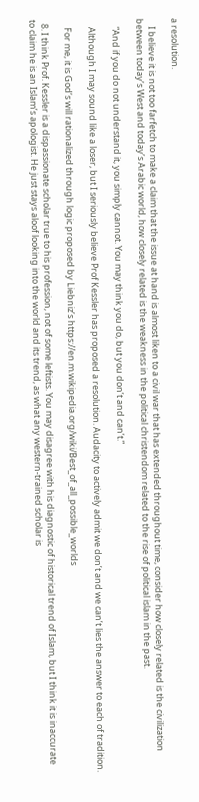a resolution.

    I believe it is not too farfetch to make a claim that the issue at hand is almost liken to a civil war that has extended throughout time, consider how closely related is the civilization between today’s West and today’s Arabic world, how closely related is the weakness in the political christendom related to the rise of political islam in the past.

    “And if you do not understand it, you simply cannot. You may think you do, but you don’t and can’t.”

    Although I may sound like a loser, but I seriously believe Prof Kessler has proposed a resolution. Audacity to actively admit we don’t and we can’t lies the answer to each of tradition.

    For me, it is God’s will rationalized through logic proposed by Liebniz’s https://en.m.wikipedia.org/wiki/Best_of_all_possible_worlds

  8. I think Prof. Kessler is a dispassionate scholar true to his profession, not of some leftists. You may disagree with his diagnostic of historical trend of Islam, but I think it is inaccurate to claim he is an Islam’s apologist. He just stays aloof looking into the world and its trend, as what any western-trained scholar is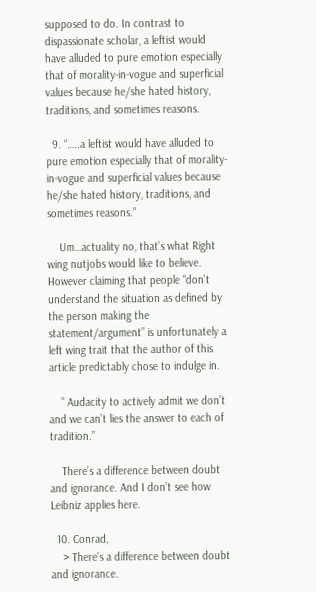supposed to do. In contrast to dispassionate scholar, a leftist would have alluded to pure emotion especially that of morality-in-vogue and superficial values because he/she hated history, traditions, and sometimes reasons.

  9. “…..a leftist would have alluded to pure emotion especially that of morality-in-vogue and superficial values because he/she hated history, traditions, and sometimes reasons.”

    Um…actuality no, that’s what Right wing nutjobs would like to believe. However claiming that people “don’t understand the situation as defined by the person making the statement/argument” is unfortunately a left wing trait that the author of this article predictably chose to indulge in.

    ” Audacity to actively admit we don’t and we can’t lies the answer to each of tradition.”

    There’s a difference between doubt and ignorance. And I don’t see how Leibniz applies here.

  10. Conrad,
    > There’s a difference between doubt and ignorance.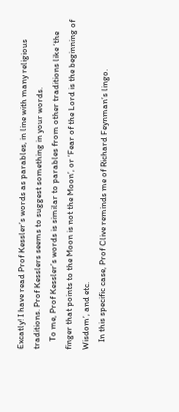Excatly! I have read Prof Kessler’s words as parables, in line with many religious traditions. Prof Kesslers seems to suggest something in your words.
    To me, Prof Kessler’s words is similar to parables from other traditions like ‘the finger that points to the Moon is not the Moon’, or ‘Fear of the Lord is the beginning of Wisdom’, and etc.
    In this specific case, Prof Clive reminds me of Richard Feynman’s lingo.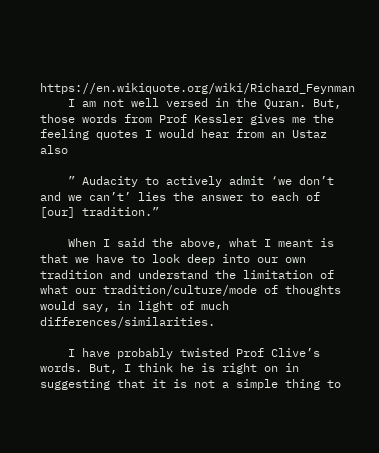https://en.wikiquote.org/wiki/Richard_Feynman
    I am not well versed in the Quran. But, those words from Prof Kessler gives me the feeling quotes I would hear from an Ustaz also

    ” Audacity to actively admit ‘we don’t and we can’t’ lies the answer to each of [our] tradition.”

    When I said the above, what I meant is that we have to look deep into our own tradition and understand the limitation of what our tradition/culture/mode of thoughts would say, in light of much differences/similarities.

    I have probably twisted Prof Clive’s words. But, I think he is right on in suggesting that it is not a simple thing to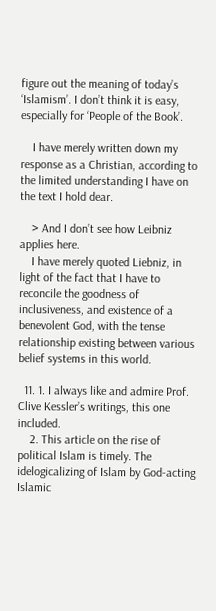figure out the meaning of today’s ‘Islamism’. I don’t think it is easy, especially for ‘People of the Book’.

    I have merely written down my response as a Christian, according to the limited understanding I have on the text I hold dear.

    > And I don’t see how Leibniz applies here.
    I have merely quoted Liebniz, in light of the fact that I have to reconcile the goodness of inclusiveness, and existence of a benevolent God, with the tense relationship existing between various belief systems in this world.

  11. 1. I always like and admire Prof. Clive Kessler’s writings, this one included.
    2. This article on the rise of political Islam is timely. The idelogicalizing of Islam by God-acting Islamic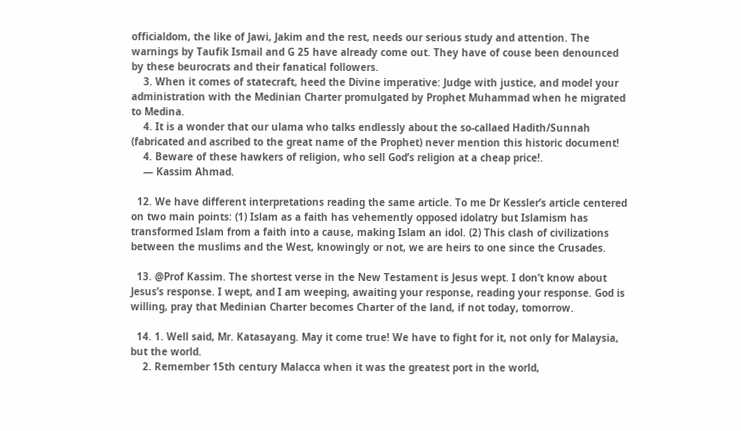officialdom, the like of Jawi, Jakim and the rest, needs our serious study and attention. The warnings by Taufik Ismail and G 25 have already come out. They have of couse been denounced by these beurocrats and their fanatical followers.
    3. When it comes of statecraft, heed the Divine imperative: Judge with justice, and model your administration with the Medinian Charter promulgated by Prophet Muhammad when he migrated to Medina.
    4. It is a wonder that our ulama who talks endlessly about the so-callaed Hadith/Sunnah (fabricated and ascribed to the great name of the Prophet) never mention this historic document!
    4. Beware of these hawkers of religion, who sell God’s religion at a cheap price!.
    — Kassim Ahmad.

  12. We have different interpretations reading the same article. To me Dr Kessler’s article centered on two main points: (1) Islam as a faith has vehemently opposed idolatry but Islamism has transformed Islam from a faith into a cause, making Islam an idol. (2) This clash of civilizations between the muslims and the West, knowingly or not, we are heirs to one since the Crusades.

  13. @Prof Kassim. The shortest verse in the New Testament is Jesus wept. I don’t know about Jesus’s response. I wept, and I am weeping, awaiting your response, reading your response. God is willing, pray that Medinian Charter becomes Charter of the land, if not today, tomorrow.

  14. 1. Well said, Mr. Katasayang. May it come true! We have to fight for it, not only for Malaysia, but the world.
    2. Remember 15th century Malacca when it was the greatest port in the world,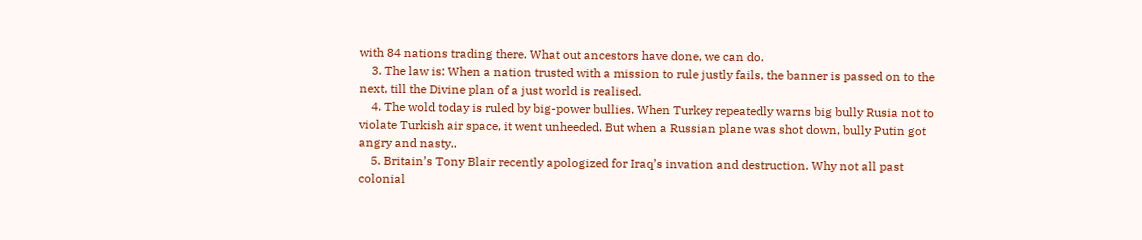with 84 nations trading there. What out ancestors have done, we can do.
    3. The law is: When a nation trusted with a mission to rule justly fails, the banner is passed on to the next, till the Divine plan of a just world is realised.
    4. The wold today is ruled by big-power bullies. When Turkey repeatedly warns big bully Rusia not to violate Turkish air space, it went unheeded. But when a Russian plane was shot down, bully Putin got angry and nasty..
    5. Britain’s Tony Blair recently apologized for Iraq’s invation and destruction. Why not all past colonial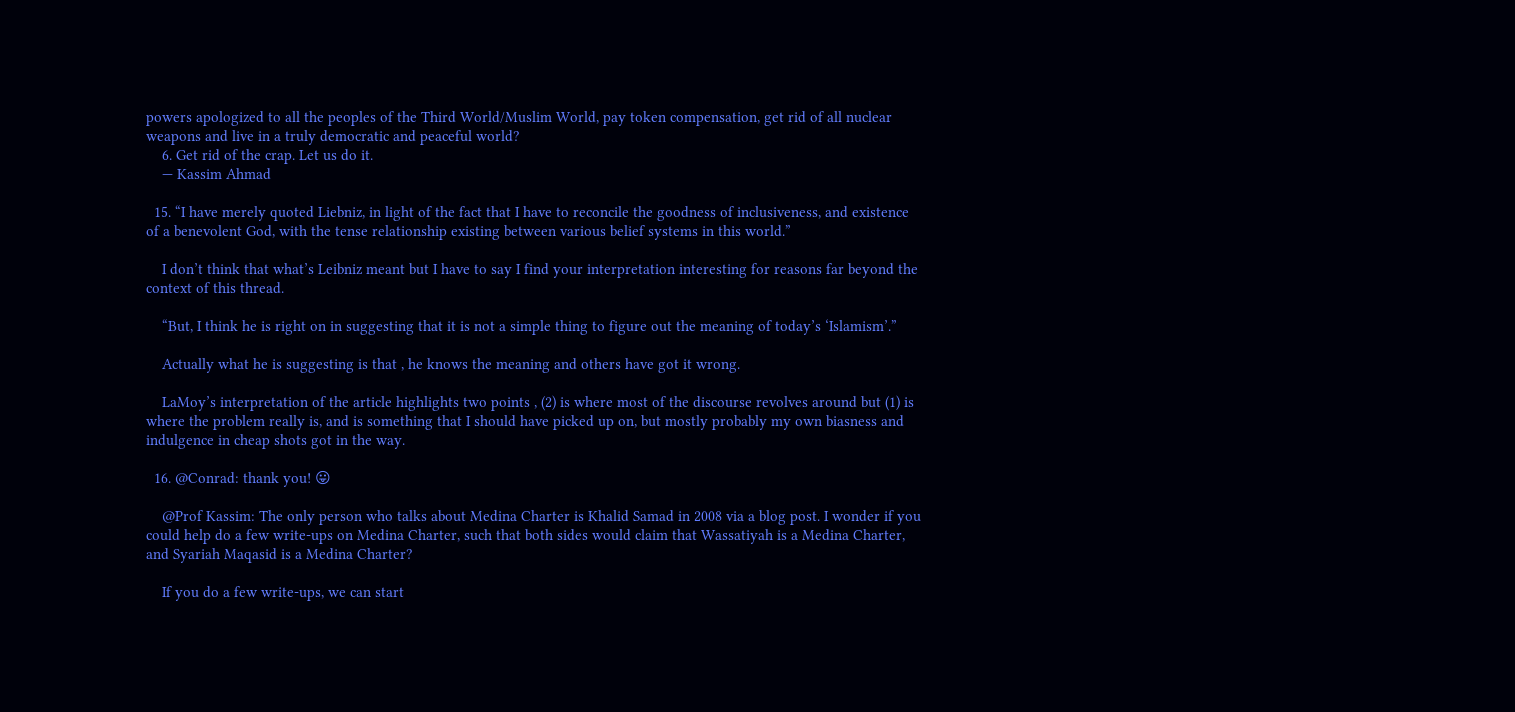powers apologized to all the peoples of the Third World/Muslim World, pay token compensation, get rid of all nuclear weapons and live in a truly democratic and peaceful world?
    6. Get rid of the crap. Let us do it.
    — Kassim Ahmad

  15. “I have merely quoted Liebniz, in light of the fact that I have to reconcile the goodness of inclusiveness, and existence of a benevolent God, with the tense relationship existing between various belief systems in this world.”

    I don’t think that what’s Leibniz meant but I have to say I find your interpretation interesting for reasons far beyond the context of this thread.

    “But, I think he is right on in suggesting that it is not a simple thing to figure out the meaning of today’s ‘Islamism’.”

    Actually what he is suggesting is that , he knows the meaning and others have got it wrong.

    LaMoy’s interpretation of the article highlights two points , (2) is where most of the discourse revolves around but (1) is where the problem really is, and is something that I should have picked up on, but mostly probably my own biasness and indulgence in cheap shots got in the way.

  16. @Conrad: thank you! 😛

    @Prof Kassim: The only person who talks about Medina Charter is Khalid Samad in 2008 via a blog post. I wonder if you could help do a few write-ups on Medina Charter, such that both sides would claim that Wassatiyah is a Medina Charter, and Syariah Maqasid is a Medina Charter?

    If you do a few write-ups, we can start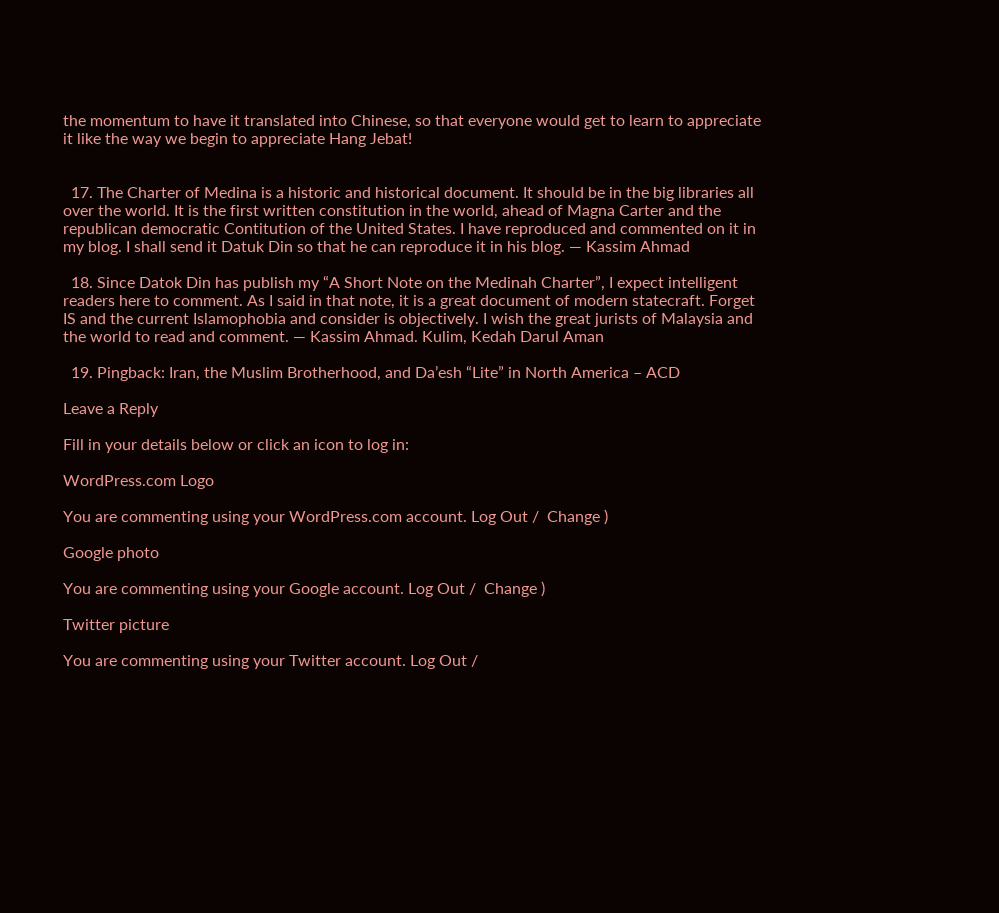the momentum to have it translated into Chinese, so that everyone would get to learn to appreciate it like the way we begin to appreciate Hang Jebat!


  17. The Charter of Medina is a historic and historical document. It should be in the big libraries all over the world. It is the first written constitution in the world, ahead of Magna Carter and the republican democratic Contitution of the United States. I have reproduced and commented on it in my blog. I shall send it Datuk Din so that he can reproduce it in his blog. — Kassim Ahmad

  18. Since Datok Din has publish my “A Short Note on the Medinah Charter”, I expect intelligent readers here to comment. As I said in that note, it is a great document of modern statecraft. Forget IS and the current Islamophobia and consider is objectively. I wish the great jurists of Malaysia and the world to read and comment. — Kassim Ahmad. Kulim, Kedah Darul Aman

  19. Pingback: Iran, the Muslim Brotherhood, and Da’esh “Lite” in North America – ACD

Leave a Reply

Fill in your details below or click an icon to log in:

WordPress.com Logo

You are commenting using your WordPress.com account. Log Out /  Change )

Google photo

You are commenting using your Google account. Log Out /  Change )

Twitter picture

You are commenting using your Twitter account. Log Out /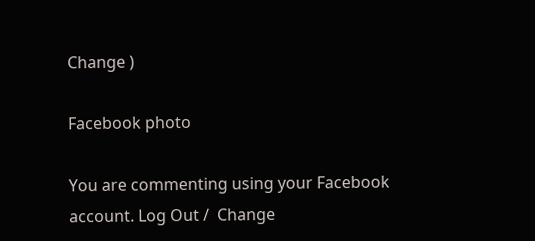Change )

Facebook photo

You are commenting using your Facebook account. Log Out /  Change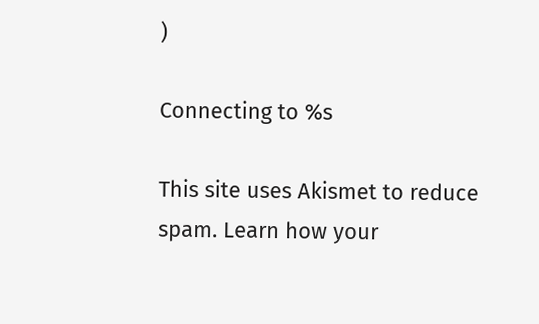)

Connecting to %s

This site uses Akismet to reduce spam. Learn how your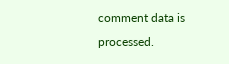comment data is processed.